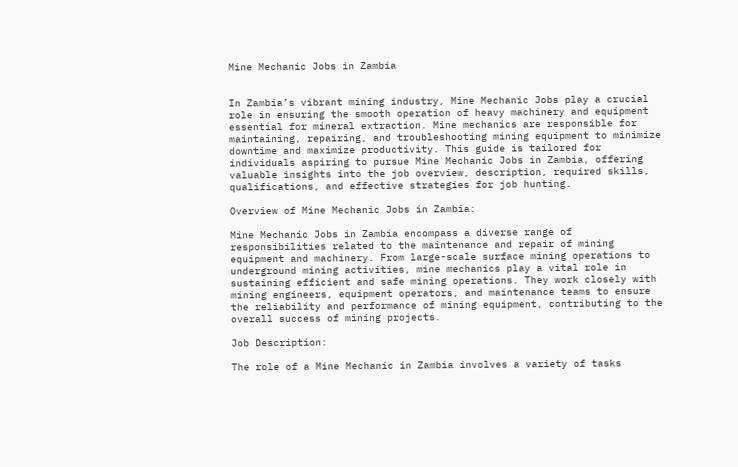Mine Mechanic Jobs in Zambia


In Zambia’s vibrant mining industry, Mine Mechanic Jobs play a crucial role in ensuring the smooth operation of heavy machinery and equipment essential for mineral extraction. Mine mechanics are responsible for maintaining, repairing, and troubleshooting mining equipment to minimize downtime and maximize productivity. This guide is tailored for individuals aspiring to pursue Mine Mechanic Jobs in Zambia, offering valuable insights into the job overview, description, required skills, qualifications, and effective strategies for job hunting.

Overview of Mine Mechanic Jobs in Zambia:

Mine Mechanic Jobs in Zambia encompass a diverse range of responsibilities related to the maintenance and repair of mining equipment and machinery. From large-scale surface mining operations to underground mining activities, mine mechanics play a vital role in sustaining efficient and safe mining operations. They work closely with mining engineers, equipment operators, and maintenance teams to ensure the reliability and performance of mining equipment, contributing to the overall success of mining projects.

Job Description:

The role of a Mine Mechanic in Zambia involves a variety of tasks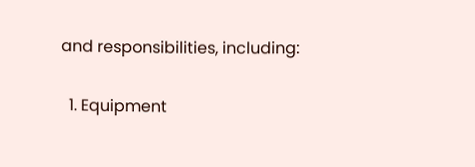and responsibilities, including:

  1. Equipment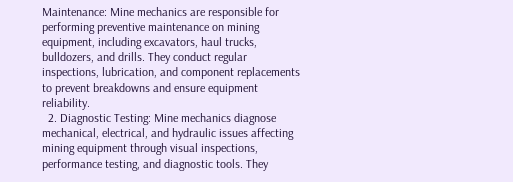Maintenance: Mine mechanics are responsible for performing preventive maintenance on mining equipment, including excavators, haul trucks, bulldozers, and drills. They conduct regular inspections, lubrication, and component replacements to prevent breakdowns and ensure equipment reliability.
  2. Diagnostic Testing: Mine mechanics diagnose mechanical, electrical, and hydraulic issues affecting mining equipment through visual inspections, performance testing, and diagnostic tools. They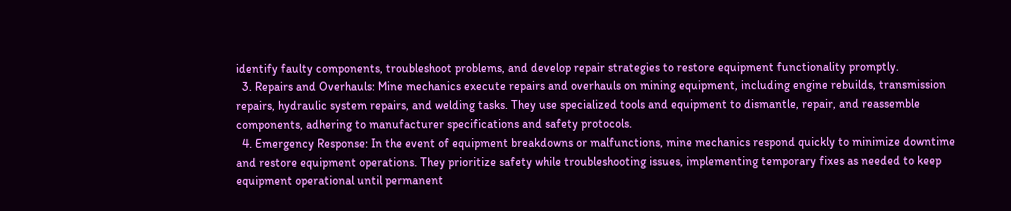identify faulty components, troubleshoot problems, and develop repair strategies to restore equipment functionality promptly.
  3. Repairs and Overhauls: Mine mechanics execute repairs and overhauls on mining equipment, including engine rebuilds, transmission repairs, hydraulic system repairs, and welding tasks. They use specialized tools and equipment to dismantle, repair, and reassemble components, adhering to manufacturer specifications and safety protocols.
  4. Emergency Response: In the event of equipment breakdowns or malfunctions, mine mechanics respond quickly to minimize downtime and restore equipment operations. They prioritize safety while troubleshooting issues, implementing temporary fixes as needed to keep equipment operational until permanent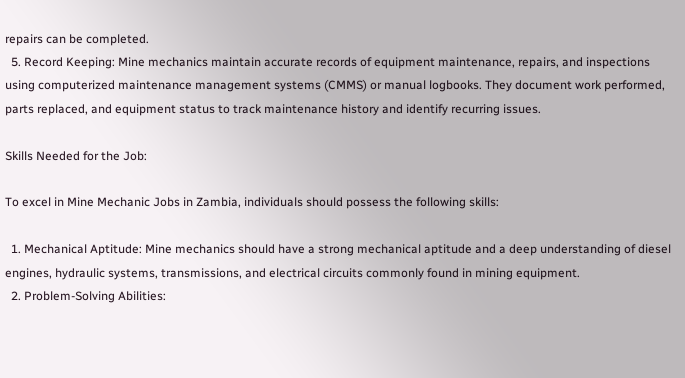repairs can be completed.
  5. Record Keeping: Mine mechanics maintain accurate records of equipment maintenance, repairs, and inspections using computerized maintenance management systems (CMMS) or manual logbooks. They document work performed, parts replaced, and equipment status to track maintenance history and identify recurring issues.

Skills Needed for the Job:

To excel in Mine Mechanic Jobs in Zambia, individuals should possess the following skills:

  1. Mechanical Aptitude: Mine mechanics should have a strong mechanical aptitude and a deep understanding of diesel engines, hydraulic systems, transmissions, and electrical circuits commonly found in mining equipment.
  2. Problem-Solving Abilities: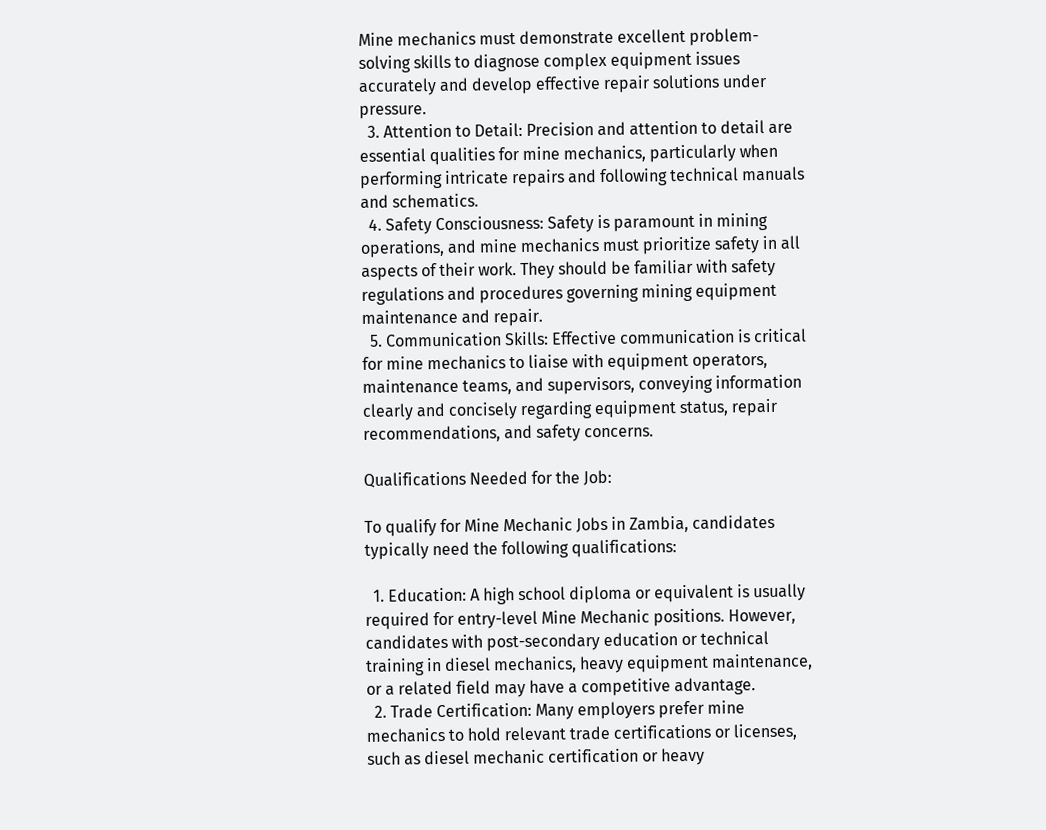Mine mechanics must demonstrate excellent problem-solving skills to diagnose complex equipment issues accurately and develop effective repair solutions under pressure.
  3. Attention to Detail: Precision and attention to detail are essential qualities for mine mechanics, particularly when performing intricate repairs and following technical manuals and schematics.
  4. Safety Consciousness: Safety is paramount in mining operations, and mine mechanics must prioritize safety in all aspects of their work. They should be familiar with safety regulations and procedures governing mining equipment maintenance and repair.
  5. Communication Skills: Effective communication is critical for mine mechanics to liaise with equipment operators, maintenance teams, and supervisors, conveying information clearly and concisely regarding equipment status, repair recommendations, and safety concerns.

Qualifications Needed for the Job:

To qualify for Mine Mechanic Jobs in Zambia, candidates typically need the following qualifications:

  1. Education: A high school diploma or equivalent is usually required for entry-level Mine Mechanic positions. However, candidates with post-secondary education or technical training in diesel mechanics, heavy equipment maintenance, or a related field may have a competitive advantage.
  2. Trade Certification: Many employers prefer mine mechanics to hold relevant trade certifications or licenses, such as diesel mechanic certification or heavy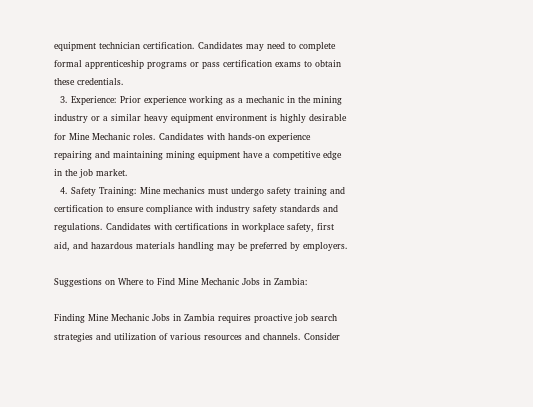equipment technician certification. Candidates may need to complete formal apprenticeship programs or pass certification exams to obtain these credentials.
  3. Experience: Prior experience working as a mechanic in the mining industry or a similar heavy equipment environment is highly desirable for Mine Mechanic roles. Candidates with hands-on experience repairing and maintaining mining equipment have a competitive edge in the job market.
  4. Safety Training: Mine mechanics must undergo safety training and certification to ensure compliance with industry safety standards and regulations. Candidates with certifications in workplace safety, first aid, and hazardous materials handling may be preferred by employers.

Suggestions on Where to Find Mine Mechanic Jobs in Zambia:

Finding Mine Mechanic Jobs in Zambia requires proactive job search strategies and utilization of various resources and channels. Consider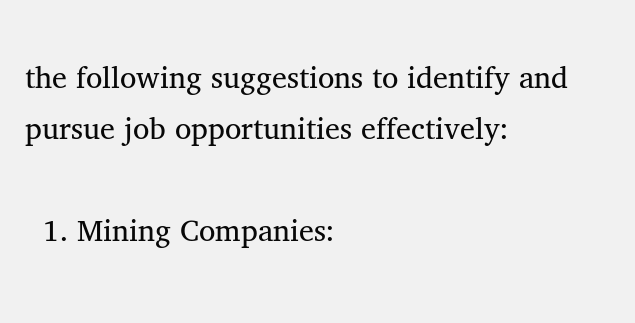the following suggestions to identify and pursue job opportunities effectively:

  1. Mining Companies: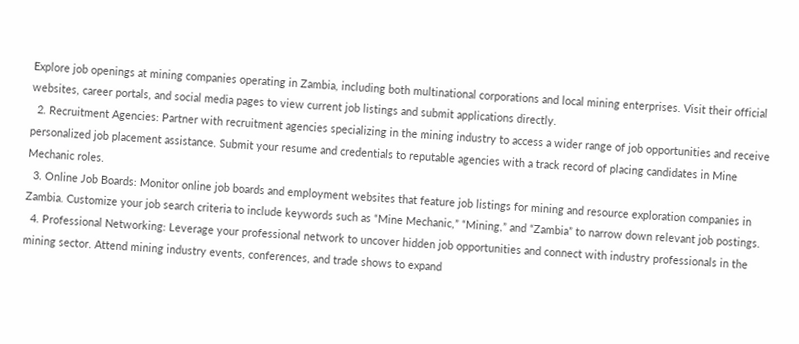Explore job openings at mining companies operating in Zambia, including both multinational corporations and local mining enterprises. Visit their official websites, career portals, and social media pages to view current job listings and submit applications directly.
  2. Recruitment Agencies: Partner with recruitment agencies specializing in the mining industry to access a wider range of job opportunities and receive personalized job placement assistance. Submit your resume and credentials to reputable agencies with a track record of placing candidates in Mine Mechanic roles.
  3. Online Job Boards: Monitor online job boards and employment websites that feature job listings for mining and resource exploration companies in Zambia. Customize your job search criteria to include keywords such as “Mine Mechanic,” “Mining,” and “Zambia” to narrow down relevant job postings.
  4. Professional Networking: Leverage your professional network to uncover hidden job opportunities and connect with industry professionals in the mining sector. Attend mining industry events, conferences, and trade shows to expand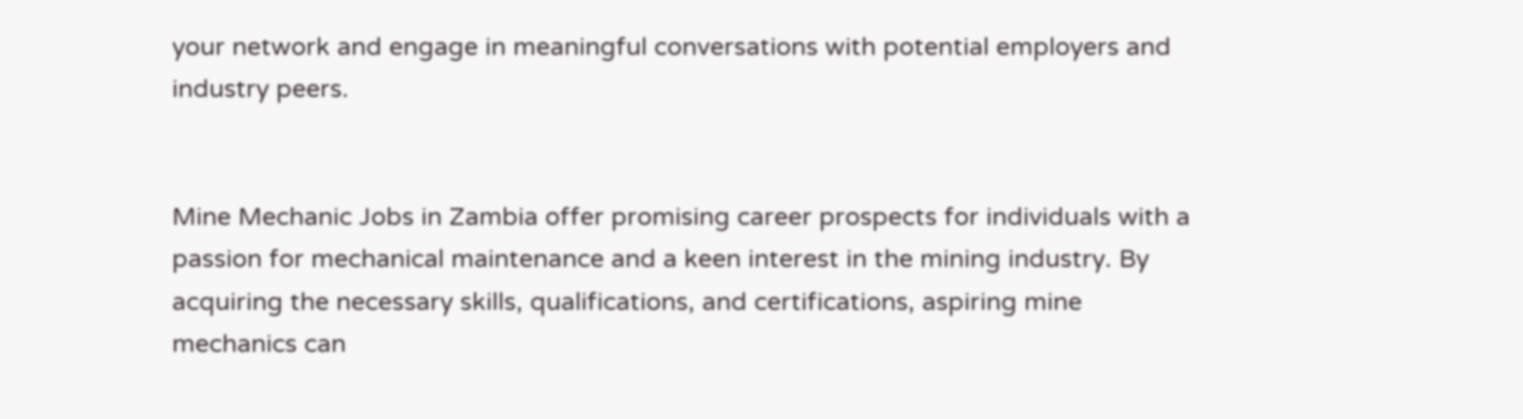your network and engage in meaningful conversations with potential employers and industry peers.


Mine Mechanic Jobs in Zambia offer promising career prospects for individuals with a passion for mechanical maintenance and a keen interest in the mining industry. By acquiring the necessary skills, qualifications, and certifications, aspiring mine mechanics can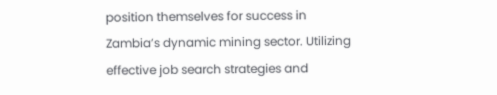position themselves for success in Zambia’s dynamic mining sector. Utilizing effective job search strategies and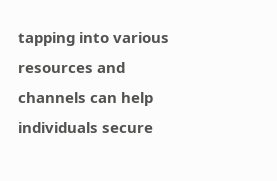tapping into various resources and channels can help individuals secure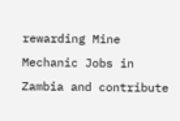rewarding Mine Mechanic Jobs in Zambia and contribute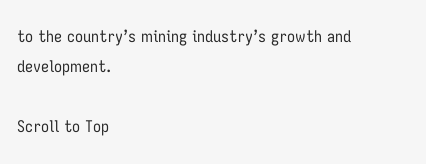to the country’s mining industry’s growth and development.

Scroll to Top